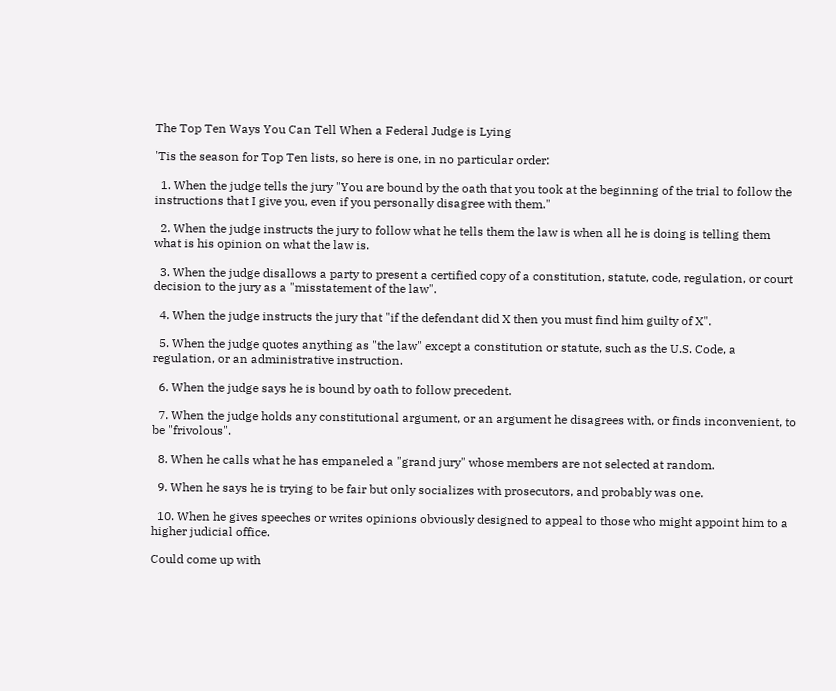The Top Ten Ways You Can Tell When a Federal Judge is Lying

'Tis the season for Top Ten lists, so here is one, in no particular order:

  1. When the judge tells the jury "You are bound by the oath that you took at the beginning of the trial to follow the instructions that I give you, even if you personally disagree with them."

  2. When the judge instructs the jury to follow what he tells them the law is when all he is doing is telling them what is his opinion on what the law is.

  3. When the judge disallows a party to present a certified copy of a constitution, statute, code, regulation, or court decision to the jury as a "misstatement of the law".

  4. When the judge instructs the jury that "if the defendant did X then you must find him guilty of X".

  5. When the judge quotes anything as "the law" except a constitution or statute, such as the U.S. Code, a regulation, or an administrative instruction.

  6. When the judge says he is bound by oath to follow precedent.

  7. When the judge holds any constitutional argument, or an argument he disagrees with, or finds inconvenient, to be "frivolous".

  8. When he calls what he has empaneled a "grand jury" whose members are not selected at random.

  9. When he says he is trying to be fair but only socializes with prosecutors, and probably was one.

  10. When he gives speeches or writes opinions obviously designed to appeal to those who might appoint him to a higher judicial office.

Could come up with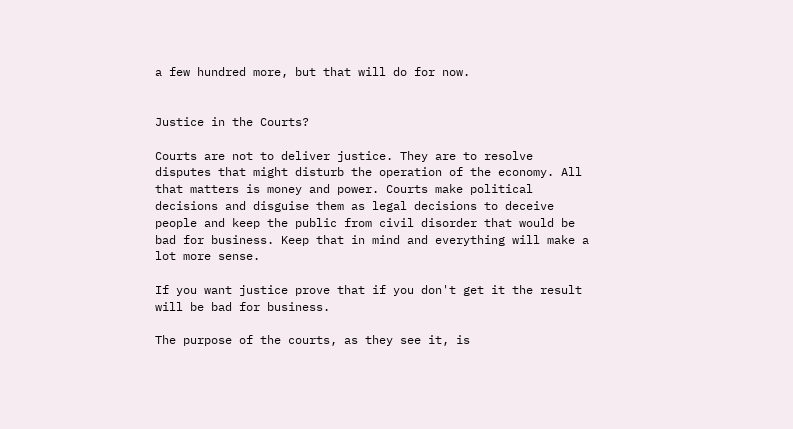a few hundred more, but that will do for now.


Justice in the Courts?

Courts are not to deliver justice. They are to resolve disputes that might disturb the operation of the economy. All that matters is money and power. Courts make political decisions and disguise them as legal decisions to deceive people and keep the public from civil disorder that would be bad for business. Keep that in mind and everything will make a lot more sense.

If you want justice prove that if you don't get it the result will be bad for business.

The purpose of the courts, as they see it, is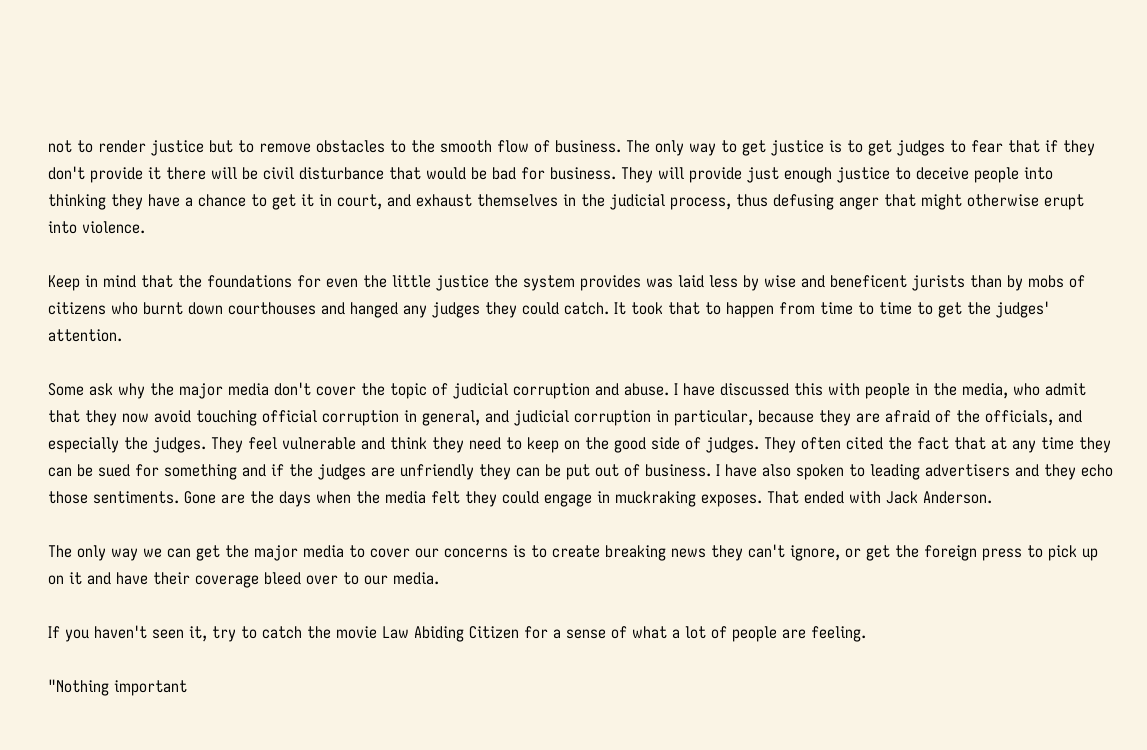not to render justice but to remove obstacles to the smooth flow of business. The only way to get justice is to get judges to fear that if they don't provide it there will be civil disturbance that would be bad for business. They will provide just enough justice to deceive people into thinking they have a chance to get it in court, and exhaust themselves in the judicial process, thus defusing anger that might otherwise erupt into violence.

Keep in mind that the foundations for even the little justice the system provides was laid less by wise and beneficent jurists than by mobs of citizens who burnt down courthouses and hanged any judges they could catch. It took that to happen from time to time to get the judges' attention.

Some ask why the major media don't cover the topic of judicial corruption and abuse. I have discussed this with people in the media, who admit that they now avoid touching official corruption in general, and judicial corruption in particular, because they are afraid of the officials, and especially the judges. They feel vulnerable and think they need to keep on the good side of judges. They often cited the fact that at any time they can be sued for something and if the judges are unfriendly they can be put out of business. I have also spoken to leading advertisers and they echo those sentiments. Gone are the days when the media felt they could engage in muckraking exposes. That ended with Jack Anderson.

The only way we can get the major media to cover our concerns is to create breaking news they can't ignore, or get the foreign press to pick up on it and have their coverage bleed over to our media.

If you haven't seen it, try to catch the movie Law Abiding Citizen for a sense of what a lot of people are feeling.

"Nothing important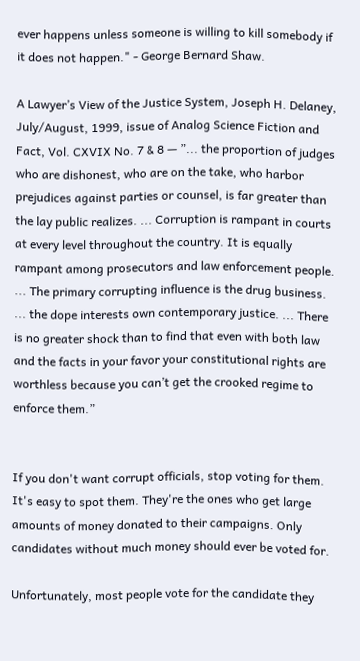ever happens unless someone is willing to kill somebody if it does not happen." - George Bernard Shaw.

A Lawyer’s View of the Justice System, Joseph H. Delaney, July/August, 1999, issue of Analog Science Fiction and Fact, Vol. CXVIX No. 7 & 8 — ”... the proportion of judges who are dishonest, who are on the take, who harbor prejudices against parties or counsel, is far greater than the lay public realizes. ... Corruption is rampant in courts at every level throughout the country. It is equally rampant among prosecutors and law enforcement people. ... The primary corrupting influence is the drug business. ... the dope interests own contemporary justice. ... There is no greater shock than to find that even with both law and the facts in your favor your constitutional rights are worthless because you can’t get the crooked regime to enforce them.”


If you don't want corrupt officials, stop voting for them. It's easy to spot them. They're the ones who get large amounts of money donated to their campaigns. Only candidates without much money should ever be voted for.

Unfortunately, most people vote for the candidate they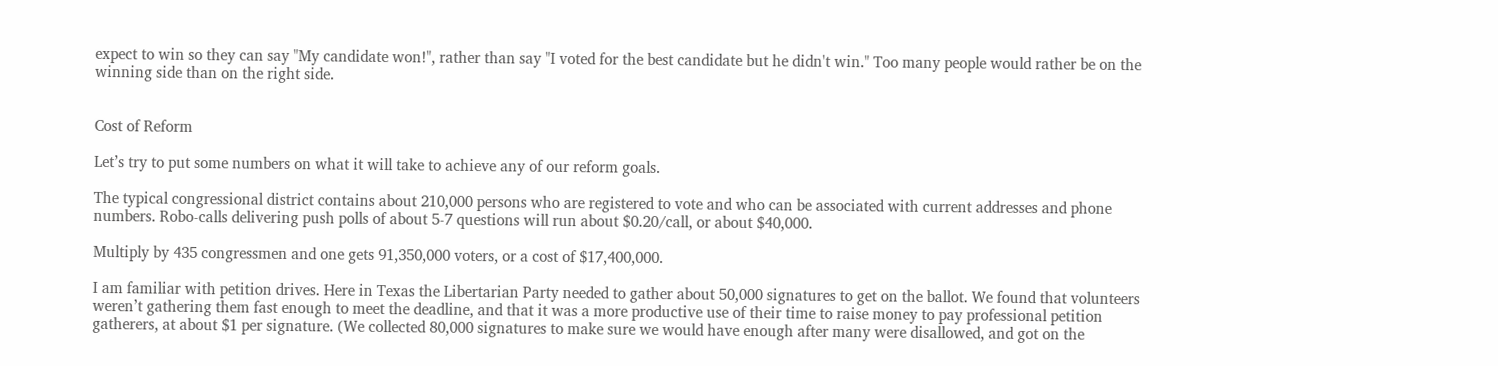expect to win so they can say "My candidate won!", rather than say "I voted for the best candidate but he didn't win." Too many people would rather be on the winning side than on the right side.


Cost of Reform

Let’s try to put some numbers on what it will take to achieve any of our reform goals.

The typical congressional district contains about 210,000 persons who are registered to vote and who can be associated with current addresses and phone numbers. Robo-calls delivering push polls of about 5-7 questions will run about $0.20/call, or about $40,000.

Multiply by 435 congressmen and one gets 91,350,000 voters, or a cost of $17,400,000.

I am familiar with petition drives. Here in Texas the Libertarian Party needed to gather about 50,000 signatures to get on the ballot. We found that volunteers weren’t gathering them fast enough to meet the deadline, and that it was a more productive use of their time to raise money to pay professional petition gatherers, at about $1 per signature. (We collected 80,000 signatures to make sure we would have enough after many were disallowed, and got on the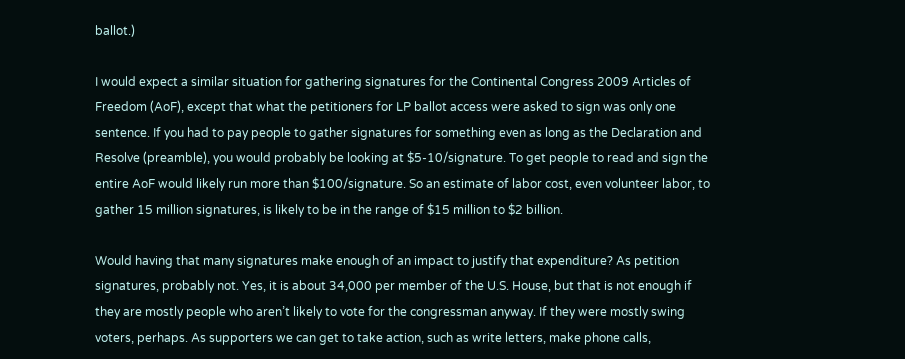ballot.)

I would expect a similar situation for gathering signatures for the Continental Congress 2009 Articles of Freedom (AoF), except that what the petitioners for LP ballot access were asked to sign was only one sentence. If you had to pay people to gather signatures for something even as long as the Declaration and Resolve (preamble), you would probably be looking at $5-10/signature. To get people to read and sign the entire AoF would likely run more than $100/signature. So an estimate of labor cost, even volunteer labor, to gather 15 million signatures, is likely to be in the range of $15 million to $2 billion.

Would having that many signatures make enough of an impact to justify that expenditure? As petition signatures, probably not. Yes, it is about 34,000 per member of the U.S. House, but that is not enough if they are mostly people who aren’t likely to vote for the congressman anyway. If they were mostly swing voters, perhaps. As supporters we can get to take action, such as write letters, make phone calls,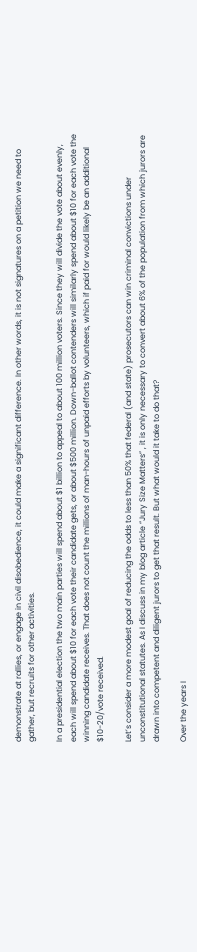demonstrate at rallies, or engage in civil disobedience, it could make a significant difference. In other words, it is not signatures on a petition we need to gather, but recruits for other activities.

In a presidential election the two main parties will spend about $1 billion to appeal to about 100 million voters. Since they will divide the vote about evenly, each will spend about $10 for each vote their candidate gets, or about $500 million. Down-ballot contenders will similarly spend about $10 for each vote the winning candidate receives. That does not count the millions of man-hours of unpaid efforts by volunteers, which if paid for would likely be an additional $10-20/vote received.

Let’s consider a more modest goal of reducing the odds to less than 50% that federal (and state) prosecutors can win criminal convictions under unconstitutional statutes. As I discuss in my blog article “Jury Size Matters” , it is only necessary to convert about 6% of the population from which jurors are drawn into competent and diligent jurors to get that result. But what would it take to do that?

Over the years I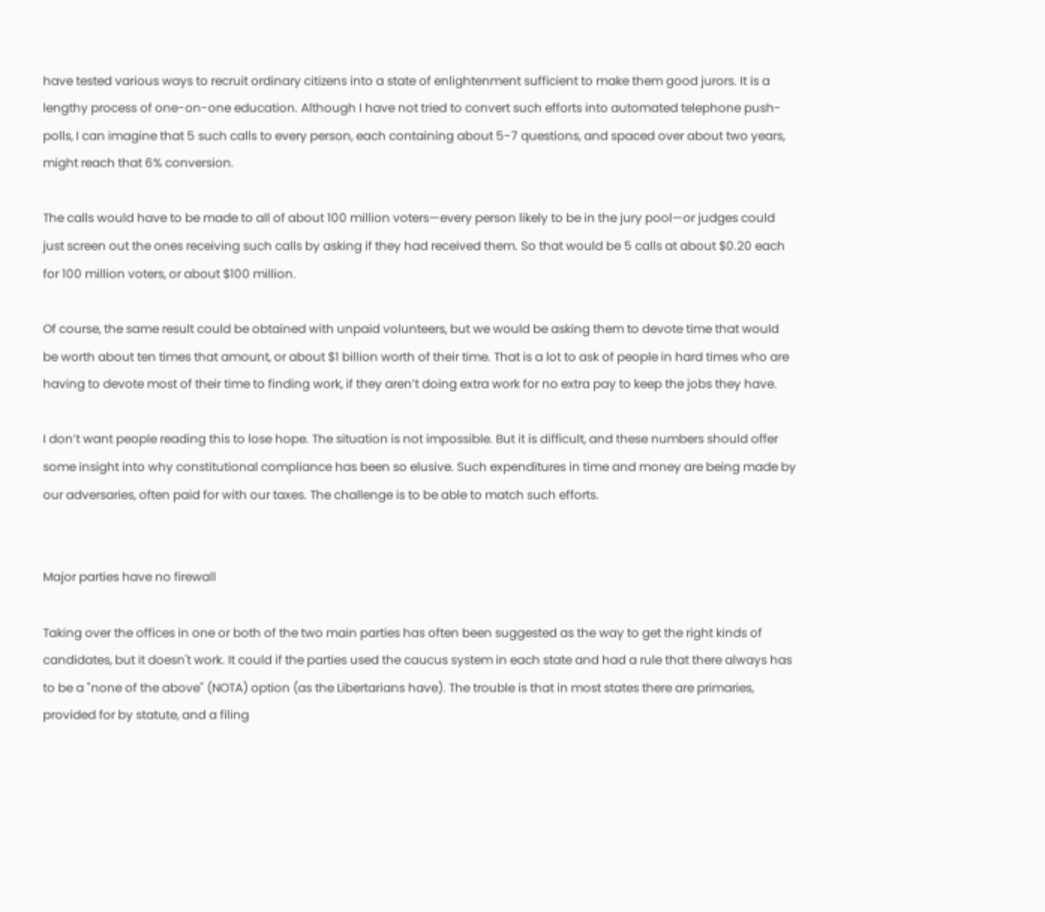have tested various ways to recruit ordinary citizens into a state of enlightenment sufficient to make them good jurors. It is a lengthy process of one-on-one education. Although I have not tried to convert such efforts into automated telephone push-polls, I can imagine that 5 such calls to every person, each containing about 5-7 questions, and spaced over about two years, might reach that 6% conversion.

The calls would have to be made to all of about 100 million voters—every person likely to be in the jury pool—or judges could just screen out the ones receiving such calls by asking if they had received them. So that would be 5 calls at about $0.20 each for 100 million voters, or about $100 million.

Of course, the same result could be obtained with unpaid volunteers, but we would be asking them to devote time that would be worth about ten times that amount, or about $1 billion worth of their time. That is a lot to ask of people in hard times who are having to devote most of their time to finding work, if they aren’t doing extra work for no extra pay to keep the jobs they have.

I don’t want people reading this to lose hope. The situation is not impossible. But it is difficult, and these numbers should offer some insight into why constitutional compliance has been so elusive. Such expenditures in time and money are being made by our adversaries, often paid for with our taxes. The challenge is to be able to match such efforts.


Major parties have no firewall

Taking over the offices in one or both of the two main parties has often been suggested as the way to get the right kinds of candidates, but it doesn't work. It could if the parties used the caucus system in each state and had a rule that there always has to be a "none of the above" (NOTA) option (as the Libertarians have). The trouble is that in most states there are primaries, provided for by statute, and a filing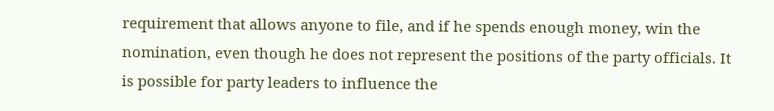requirement that allows anyone to file, and if he spends enough money, win the nomination, even though he does not represent the positions of the party officials. It is possible for party leaders to influence the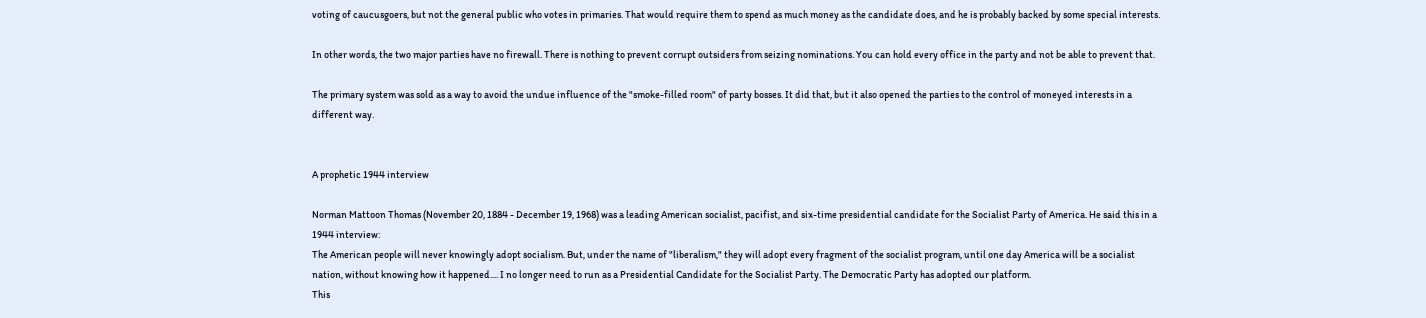voting of caucusgoers, but not the general public who votes in primaries. That would require them to spend as much money as the candidate does, and he is probably backed by some special interests.

In other words, the two major parties have no firewall. There is nothing to prevent corrupt outsiders from seizing nominations. You can hold every office in the party and not be able to prevent that.

The primary system was sold as a way to avoid the undue influence of the "smoke-filled room" of party bosses. It did that, but it also opened the parties to the control of moneyed interests in a different way.


A prophetic 1944 interview

Norman Mattoon Thomas (November 20, 1884 - December 19, 1968) was a leading American socialist, pacifist, and six-time presidential candidate for the Socialist Party of America. He said this in a 1944 interview:
The American people will never knowingly adopt socialism. But, under the name of "liberalism," they will adopt every fragment of the socialist program, until one day America will be a socialist nation, without knowing how it happened.... I no longer need to run as a Presidential Candidate for the Socialist Party. The Democratic Party has adopted our platform.
This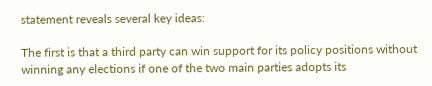statement reveals several key ideas:

The first is that a third party can win support for its policy positions without winning any elections if one of the two main parties adopts its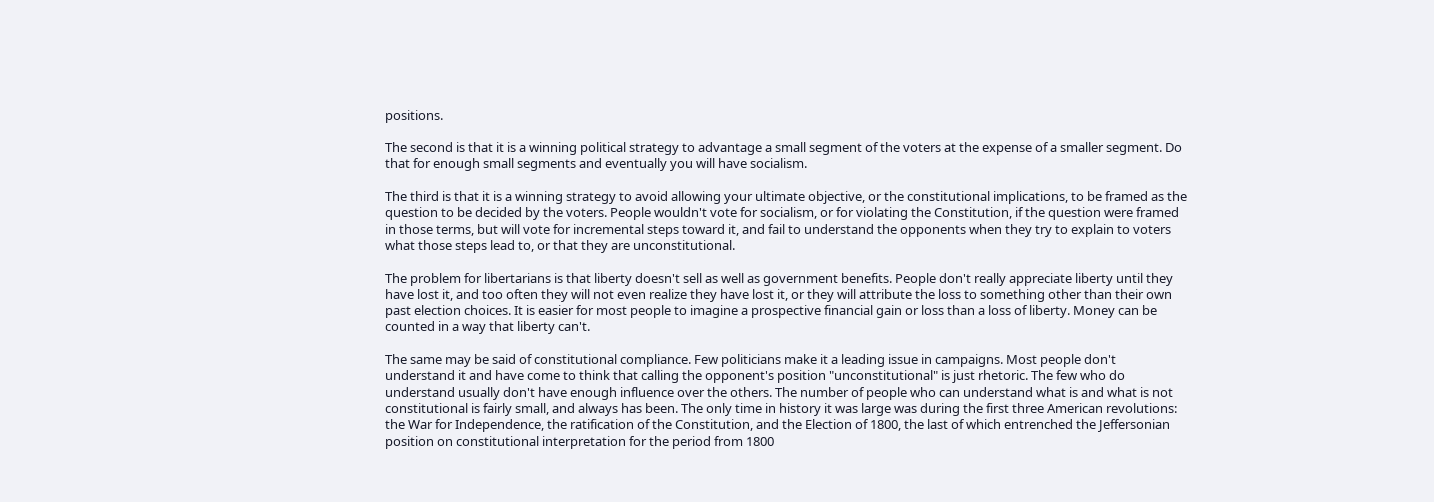positions.

The second is that it is a winning political strategy to advantage a small segment of the voters at the expense of a smaller segment. Do that for enough small segments and eventually you will have socialism.

The third is that it is a winning strategy to avoid allowing your ultimate objective, or the constitutional implications, to be framed as the question to be decided by the voters. People wouldn't vote for socialism, or for violating the Constitution, if the question were framed in those terms, but will vote for incremental steps toward it, and fail to understand the opponents when they try to explain to voters what those steps lead to, or that they are unconstitutional.

The problem for libertarians is that liberty doesn't sell as well as government benefits. People don't really appreciate liberty until they have lost it, and too often they will not even realize they have lost it, or they will attribute the loss to something other than their own past election choices. It is easier for most people to imagine a prospective financial gain or loss than a loss of liberty. Money can be counted in a way that liberty can't.

The same may be said of constitutional compliance. Few politicians make it a leading issue in campaigns. Most people don't understand it and have come to think that calling the opponent's position "unconstitutional" is just rhetoric. The few who do understand usually don't have enough influence over the others. The number of people who can understand what is and what is not constitutional is fairly small, and always has been. The only time in history it was large was during the first three American revolutions: the War for Independence, the ratification of the Constitution, and the Election of 1800, the last of which entrenched the Jeffersonian position on constitutional interpretation for the period from 1800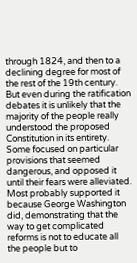through 1824, and then to a declining degree for most of the rest of the 19th century. But even during the ratification debates it is unlikely that the majority of the people really understood the proposed Constitution in its entirety. Some focused on particular provisions that seemed dangerous, and opposed it until their fears were alleviated. Most probably supported it because George Washington did, demonstrating that the way to get complicated reforms is not to educate all the people but to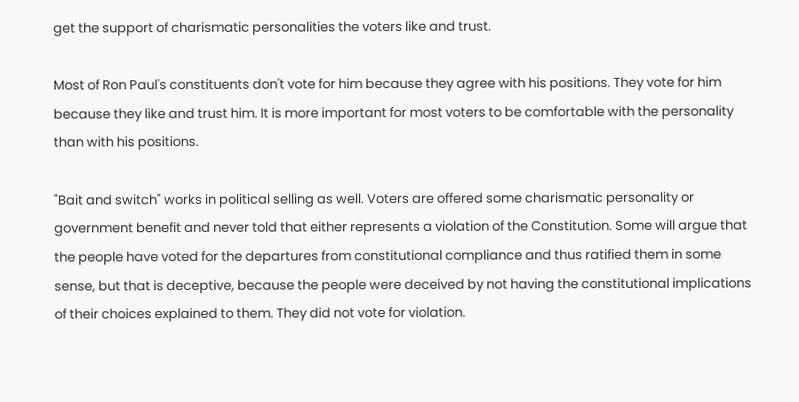get the support of charismatic personalities the voters like and trust.

Most of Ron Paul's constituents don't vote for him because they agree with his positions. They vote for him because they like and trust him. It is more important for most voters to be comfortable with the personality than with his positions.

"Bait and switch" works in political selling as well. Voters are offered some charismatic personality or government benefit and never told that either represents a violation of the Constitution. Some will argue that the people have voted for the departures from constitutional compliance and thus ratified them in some sense, but that is deceptive, because the people were deceived by not having the constitutional implications of their choices explained to them. They did not vote for violation.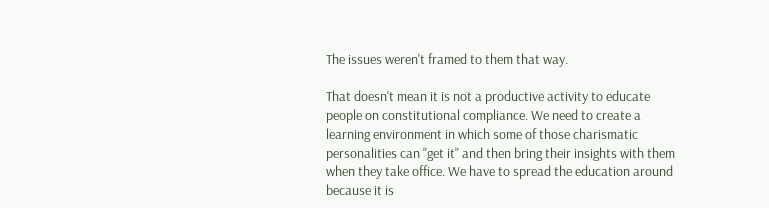The issues weren't framed to them that way.

That doesn't mean it is not a productive activity to educate people on constitutional compliance. We need to create a learning environment in which some of those charismatic personalities can "get it" and then bring their insights with them when they take office. We have to spread the education around because it is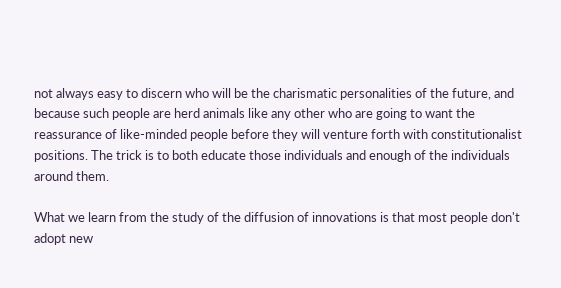not always easy to discern who will be the charismatic personalities of the future, and because such people are herd animals like any other who are going to want the reassurance of like-minded people before they will venture forth with constitutionalist positions. The trick is to both educate those individuals and enough of the individuals around them.

What we learn from the study of the diffusion of innovations is that most people don't adopt new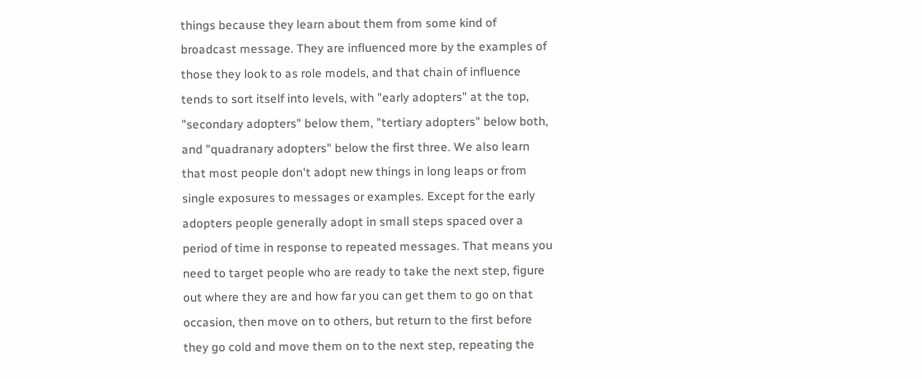things because they learn about them from some kind of broadcast message. They are influenced more by the examples of those they look to as role models, and that chain of influence tends to sort itself into levels, with "early adopters" at the top, "secondary adopters" below them, "tertiary adopters" below both, and "quadranary adopters" below the first three. We also learn that most people don't adopt new things in long leaps or from single exposures to messages or examples. Except for the early adopters people generally adopt in small steps spaced over a period of time in response to repeated messages. That means you need to target people who are ready to take the next step, figure out where they are and how far you can get them to go on that occasion, then move on to others, but return to the first before they go cold and move them on to the next step, repeating the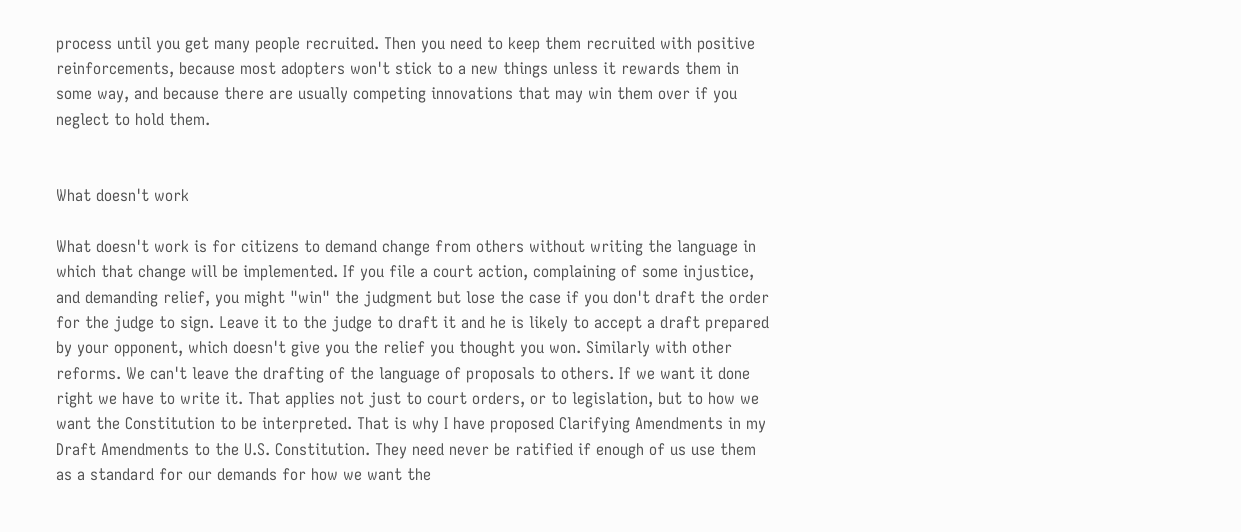process until you get many people recruited. Then you need to keep them recruited with positive reinforcements, because most adopters won't stick to a new things unless it rewards them in some way, and because there are usually competing innovations that may win them over if you neglect to hold them.


What doesn't work

What doesn't work is for citizens to demand change from others without writing the language in which that change will be implemented. If you file a court action, complaining of some injustice, and demanding relief, you might "win" the judgment but lose the case if you don't draft the order for the judge to sign. Leave it to the judge to draft it and he is likely to accept a draft prepared by your opponent, which doesn't give you the relief you thought you won. Similarly with other reforms. We can't leave the drafting of the language of proposals to others. If we want it done right we have to write it. That applies not just to court orders, or to legislation, but to how we want the Constitution to be interpreted. That is why I have proposed Clarifying Amendments in my Draft Amendments to the U.S. Constitution. They need never be ratified if enough of us use them as a standard for our demands for how we want the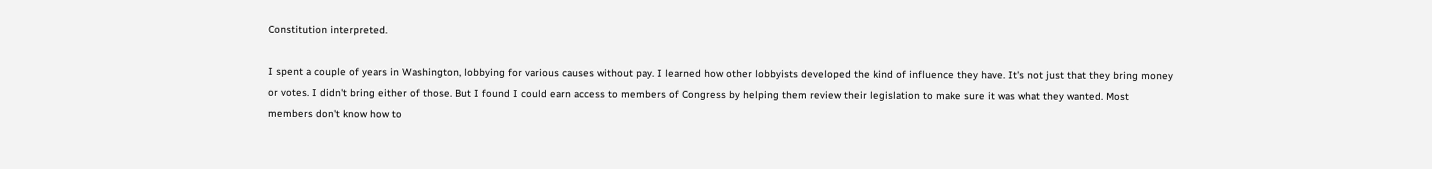Constitution interpreted.

I spent a couple of years in Washington, lobbying for various causes without pay. I learned how other lobbyists developed the kind of influence they have. It's not just that they bring money or votes. I didn't bring either of those. But I found I could earn access to members of Congress by helping them review their legislation to make sure it was what they wanted. Most members don't know how to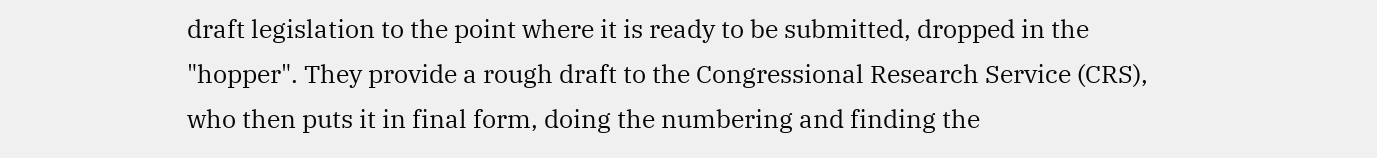draft legislation to the point where it is ready to be submitted, dropped in the "hopper". They provide a rough draft to the Congressional Research Service (CRS), who then puts it in final form, doing the numbering and finding the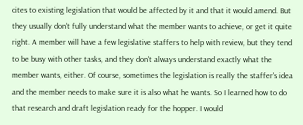cites to existing legislation that would be affected by it and that it would amend. But they usually don't fully understand what the member wants to achieve, or get it quite right. A member will have a few legislative staffers to help with review, but they tend to be busy with other tasks, and they don't always understand exactly what the member wants, either. Of course, sometimes the legislation is really the staffer's idea and the member needs to make sure it is also what he wants. So I learned how to do that research and draft legislation ready for the hopper. I would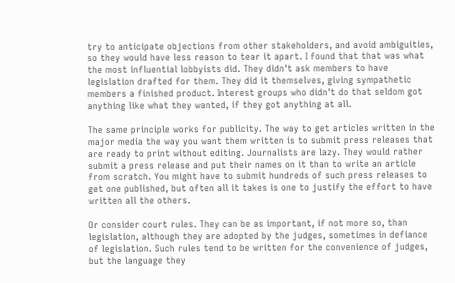try to anticipate objections from other stakeholders, and avoid ambiguities, so they would have less reason to tear it apart. I found that that was what the most influential lobbyists did. They didn't ask members to have legislation drafted for them. They did it themselves, giving sympathetic members a finished product. Interest groups who didn't do that seldom got anything like what they wanted, if they got anything at all.

The same principle works for publicity. The way to get articles written in the major media the way you want them written is to submit press releases that are ready to print without editing. Journalists are lazy. They would rather submit a press release and put their names on it than to write an article from scratch. You might have to submit hundreds of such press releases to get one published, but often all it takes is one to justify the effort to have written all the others.

Or consider court rules. They can be as important, if not more so, than legislation, although they are adopted by the judges, sometimes in defiance of legislation. Such rules tend to be written for the convenience of judges, but the language they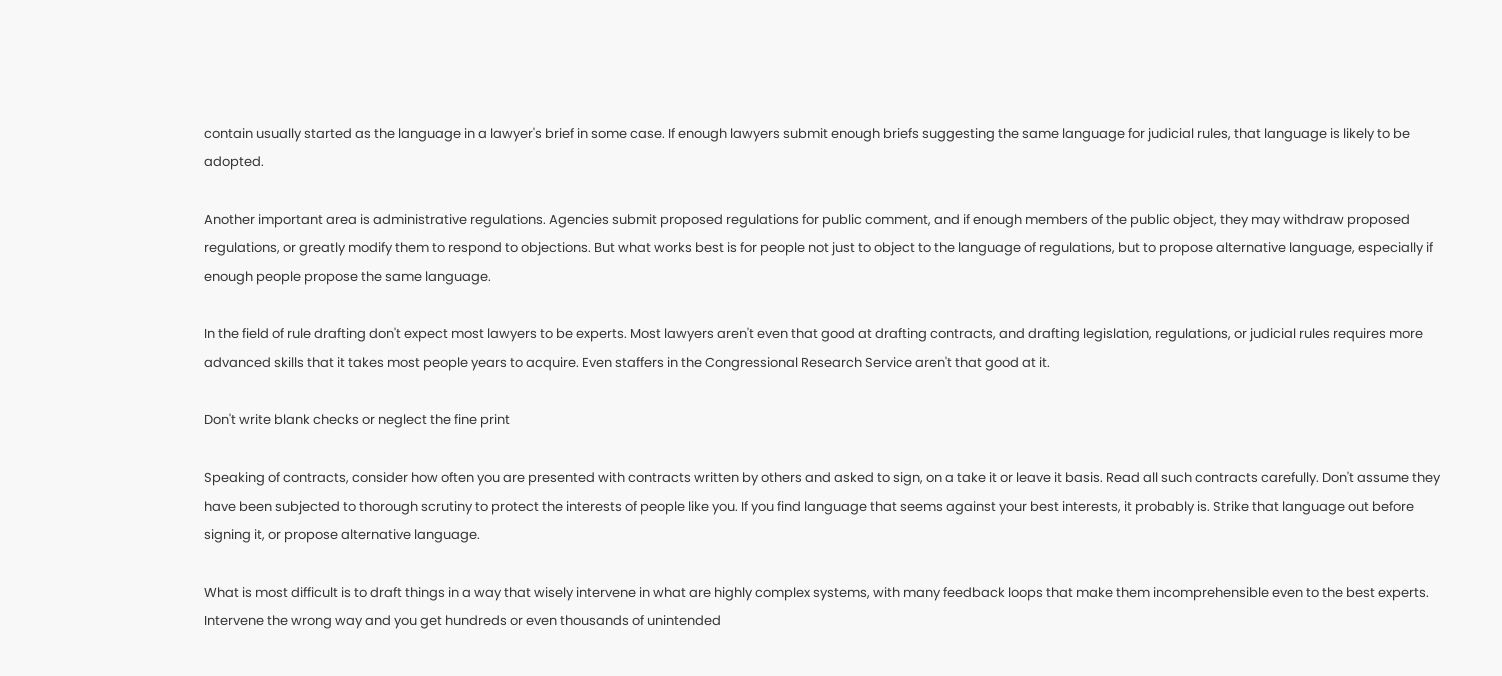contain usually started as the language in a lawyer's brief in some case. If enough lawyers submit enough briefs suggesting the same language for judicial rules, that language is likely to be adopted.

Another important area is administrative regulations. Agencies submit proposed regulations for public comment, and if enough members of the public object, they may withdraw proposed regulations, or greatly modify them to respond to objections. But what works best is for people not just to object to the language of regulations, but to propose alternative language, especially if enough people propose the same language.

In the field of rule drafting don't expect most lawyers to be experts. Most lawyers aren't even that good at drafting contracts, and drafting legislation, regulations, or judicial rules requires more advanced skills that it takes most people years to acquire. Even staffers in the Congressional Research Service aren't that good at it.

Don't write blank checks or neglect the fine print

Speaking of contracts, consider how often you are presented with contracts written by others and asked to sign, on a take it or leave it basis. Read all such contracts carefully. Don't assume they have been subjected to thorough scrutiny to protect the interests of people like you. If you find language that seems against your best interests, it probably is. Strike that language out before signing it, or propose alternative language.

What is most difficult is to draft things in a way that wisely intervene in what are highly complex systems, with many feedback loops that make them incomprehensible even to the best experts. Intervene the wrong way and you get hundreds or even thousands of unintended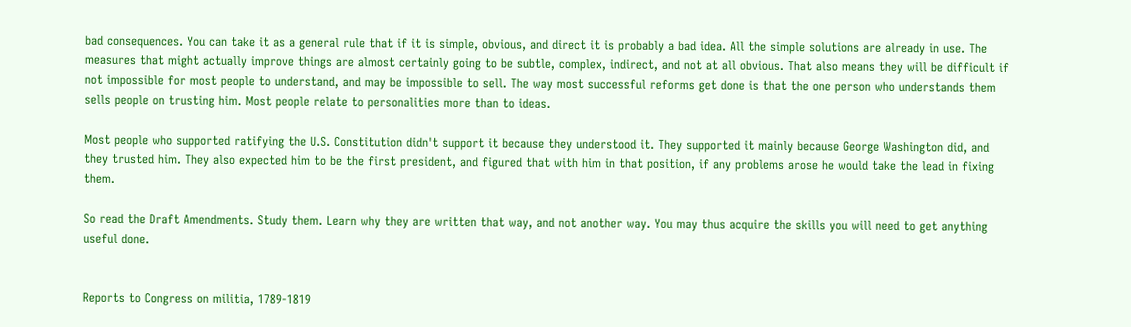bad consequences. You can take it as a general rule that if it is simple, obvious, and direct it is probably a bad idea. All the simple solutions are already in use. The measures that might actually improve things are almost certainly going to be subtle, complex, indirect, and not at all obvious. That also means they will be difficult if not impossible for most people to understand, and may be impossible to sell. The way most successful reforms get done is that the one person who understands them sells people on trusting him. Most people relate to personalities more than to ideas.

Most people who supported ratifying the U.S. Constitution didn't support it because they understood it. They supported it mainly because George Washington did, and they trusted him. They also expected him to be the first president, and figured that with him in that position, if any problems arose he would take the lead in fixing them.

So read the Draft Amendments. Study them. Learn why they are written that way, and not another way. You may thus acquire the skills you will need to get anything useful done.


Reports to Congress on militia, 1789-1819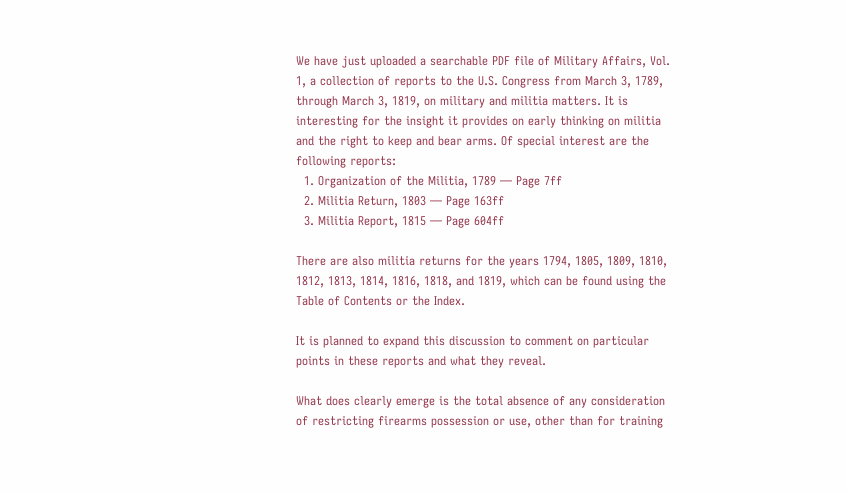We have just uploaded a searchable PDF file of Military Affairs, Vol. 1, a collection of reports to the U.S. Congress from March 3, 1789, through March 3, 1819, on military and militia matters. It is interesting for the insight it provides on early thinking on militia and the right to keep and bear arms. Of special interest are the following reports:
  1. Organization of the Militia, 1789 — Page 7ff
  2. Militia Return, 1803 — Page 163ff
  3. Militia Report, 1815 — Page 604ff

There are also militia returns for the years 1794, 1805, 1809, 1810, 1812, 1813, 1814, 1816, 1818, and 1819, which can be found using the Table of Contents or the Index.

It is planned to expand this discussion to comment on particular points in these reports and what they reveal.

What does clearly emerge is the total absence of any consideration of restricting firearms possession or use, other than for training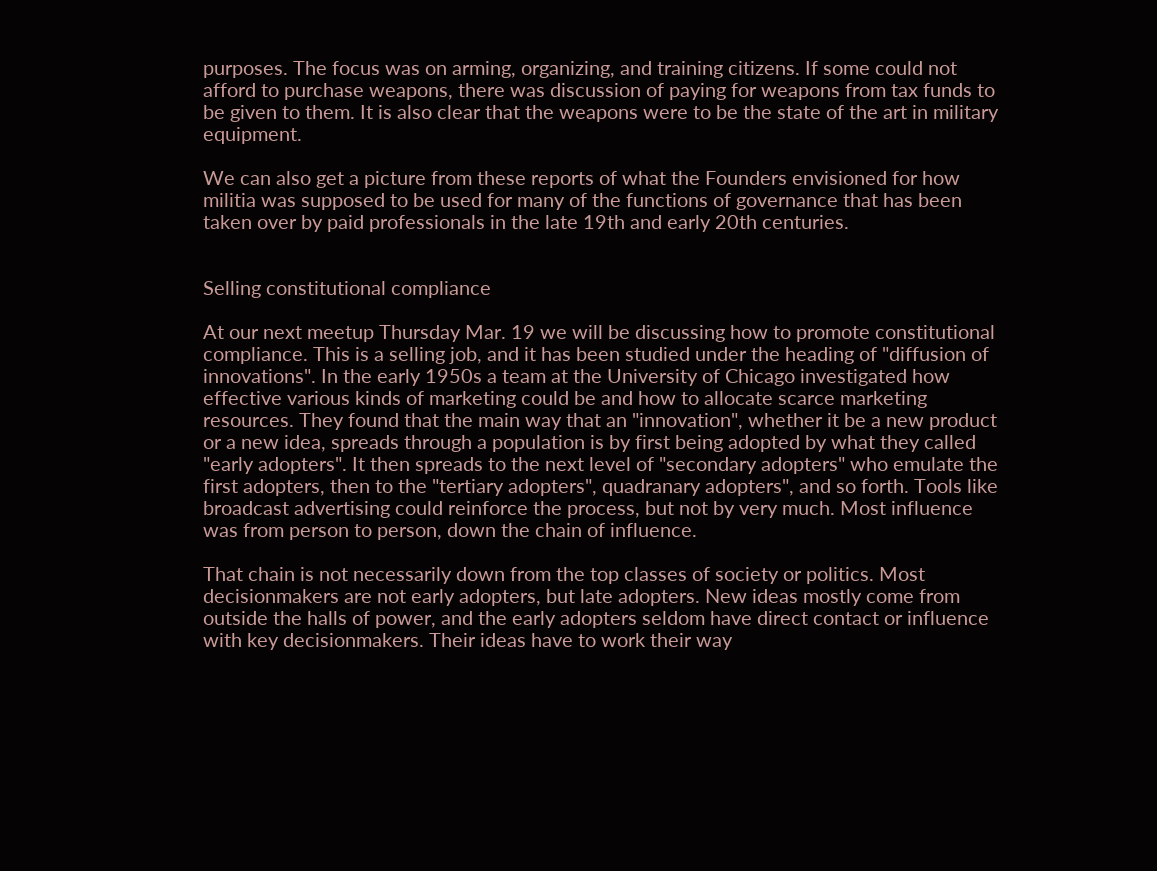purposes. The focus was on arming, organizing, and training citizens. If some could not afford to purchase weapons, there was discussion of paying for weapons from tax funds to be given to them. It is also clear that the weapons were to be the state of the art in military equipment.

We can also get a picture from these reports of what the Founders envisioned for how militia was supposed to be used for many of the functions of governance that has been taken over by paid professionals in the late 19th and early 20th centuries.


Selling constitutional compliance

At our next meetup Thursday Mar. 19 we will be discussing how to promote constitutional compliance. This is a selling job, and it has been studied under the heading of "diffusion of innovations". In the early 1950s a team at the University of Chicago investigated how effective various kinds of marketing could be and how to allocate scarce marketing resources. They found that the main way that an "innovation", whether it be a new product or a new idea, spreads through a population is by first being adopted by what they called "early adopters". It then spreads to the next level of "secondary adopters" who emulate the first adopters, then to the "tertiary adopters", quadranary adopters", and so forth. Tools like broadcast advertising could reinforce the process, but not by very much. Most influence was from person to person, down the chain of influence.

That chain is not necessarily down from the top classes of society or politics. Most decisionmakers are not early adopters, but late adopters. New ideas mostly come from outside the halls of power, and the early adopters seldom have direct contact or influence with key decisionmakers. Their ideas have to work their way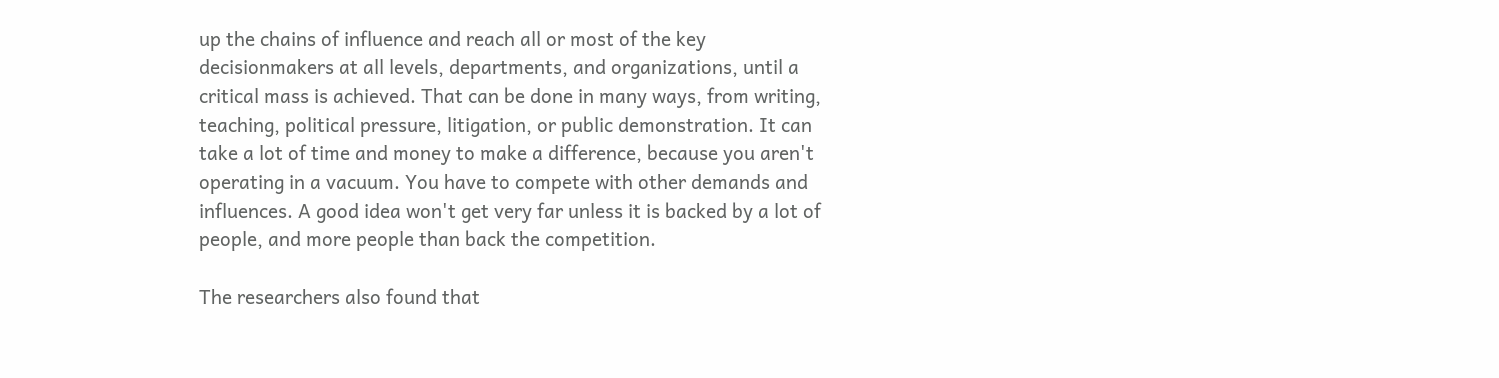up the chains of influence and reach all or most of the key decisionmakers at all levels, departments, and organizations, until a critical mass is achieved. That can be done in many ways, from writing, teaching, political pressure, litigation, or public demonstration. It can take a lot of time and money to make a difference, because you aren't operating in a vacuum. You have to compete with other demands and influences. A good idea won't get very far unless it is backed by a lot of people, and more people than back the competition.

The researchers also found that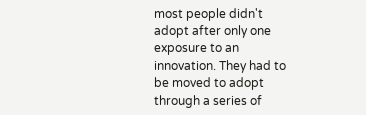most people didn't adopt after only one exposure to an innovation. They had to be moved to adopt through a series of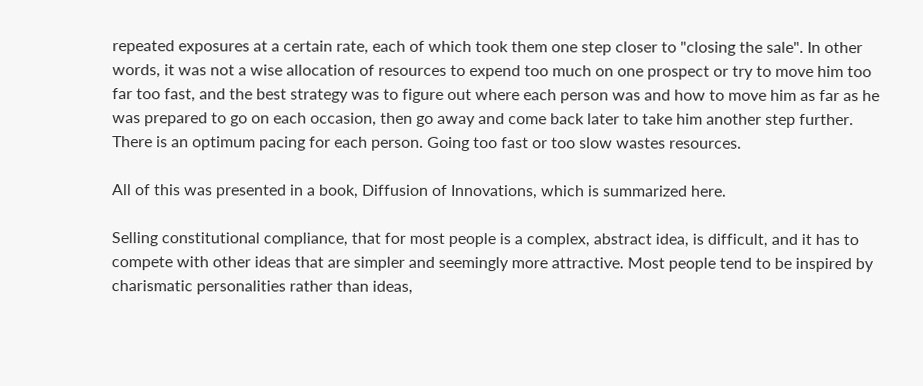repeated exposures at a certain rate, each of which took them one step closer to "closing the sale". In other words, it was not a wise allocation of resources to expend too much on one prospect or try to move him too far too fast, and the best strategy was to figure out where each person was and how to move him as far as he was prepared to go on each occasion, then go away and come back later to take him another step further. There is an optimum pacing for each person. Going too fast or too slow wastes resources.

All of this was presented in a book, Diffusion of Innovations, which is summarized here.

Selling constitutional compliance, that for most people is a complex, abstract idea, is difficult, and it has to compete with other ideas that are simpler and seemingly more attractive. Most people tend to be inspired by charismatic personalities rather than ideas,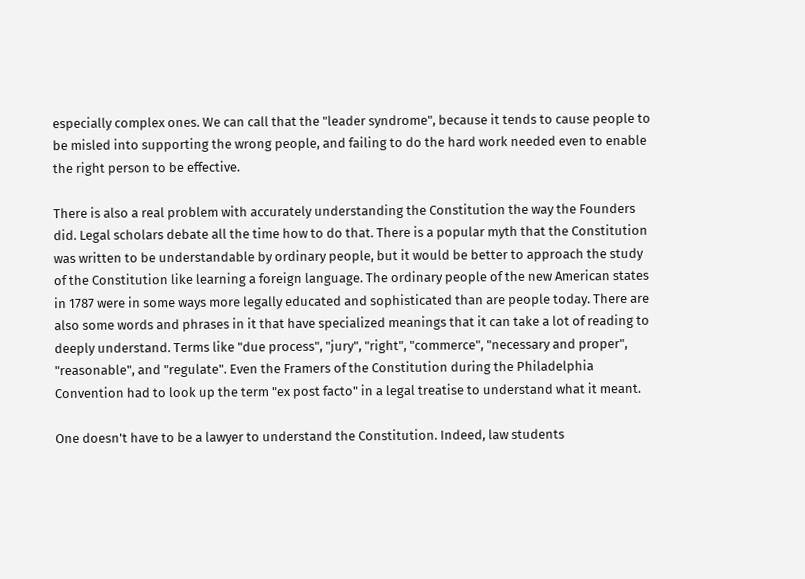especially complex ones. We can call that the "leader syndrome", because it tends to cause people to be misled into supporting the wrong people, and failing to do the hard work needed even to enable the right person to be effective.

There is also a real problem with accurately understanding the Constitution the way the Founders did. Legal scholars debate all the time how to do that. There is a popular myth that the Constitution was written to be understandable by ordinary people, but it would be better to approach the study of the Constitution like learning a foreign language. The ordinary people of the new American states in 1787 were in some ways more legally educated and sophisticated than are people today. There are also some words and phrases in it that have specialized meanings that it can take a lot of reading to deeply understand. Terms like "due process", "jury", "right", "commerce", "necessary and proper", "reasonable", and "regulate". Even the Framers of the Constitution during the Philadelphia Convention had to look up the term "ex post facto" in a legal treatise to understand what it meant.

One doesn't have to be a lawyer to understand the Constitution. Indeed, law students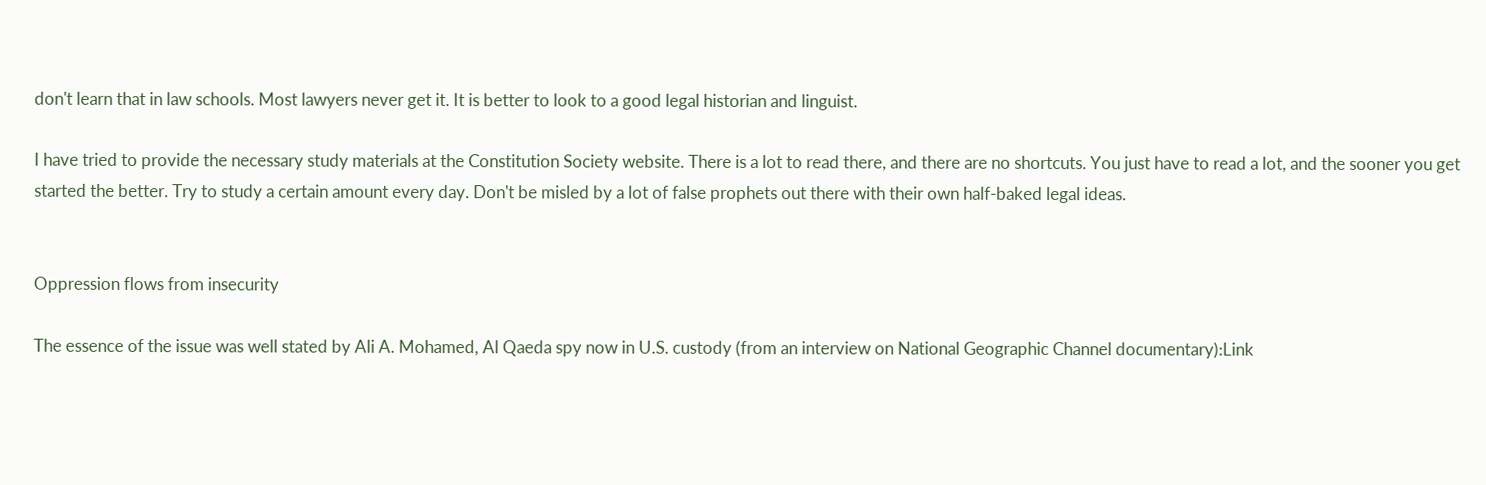don't learn that in law schools. Most lawyers never get it. It is better to look to a good legal historian and linguist.

I have tried to provide the necessary study materials at the Constitution Society website. There is a lot to read there, and there are no shortcuts. You just have to read a lot, and the sooner you get started the better. Try to study a certain amount every day. Don't be misled by a lot of false prophets out there with their own half-baked legal ideas.


Oppression flows from insecurity

The essence of the issue was well stated by Ali A. Mohamed, Al Qaeda spy now in U.S. custody (from an interview on National Geographic Channel documentary):Link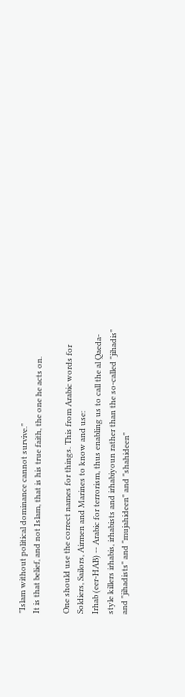"Islam without political dominance cannot survive."
It is that belief, and not Islam, that is his true faith, the one he acts on.

One should use the correct names for things. This from Arabic words for Soldiers, Sailors, Airmen and Marines to know and use:
Irhab (eer-HAB) -- Arabic for terrorism, thus enabling us to call the al Qaeda-style killers irhabis, irhabists and irhabiyoun rather than the so-called "jihadis" and "jihadists" and "mujahideen" and "shahideen"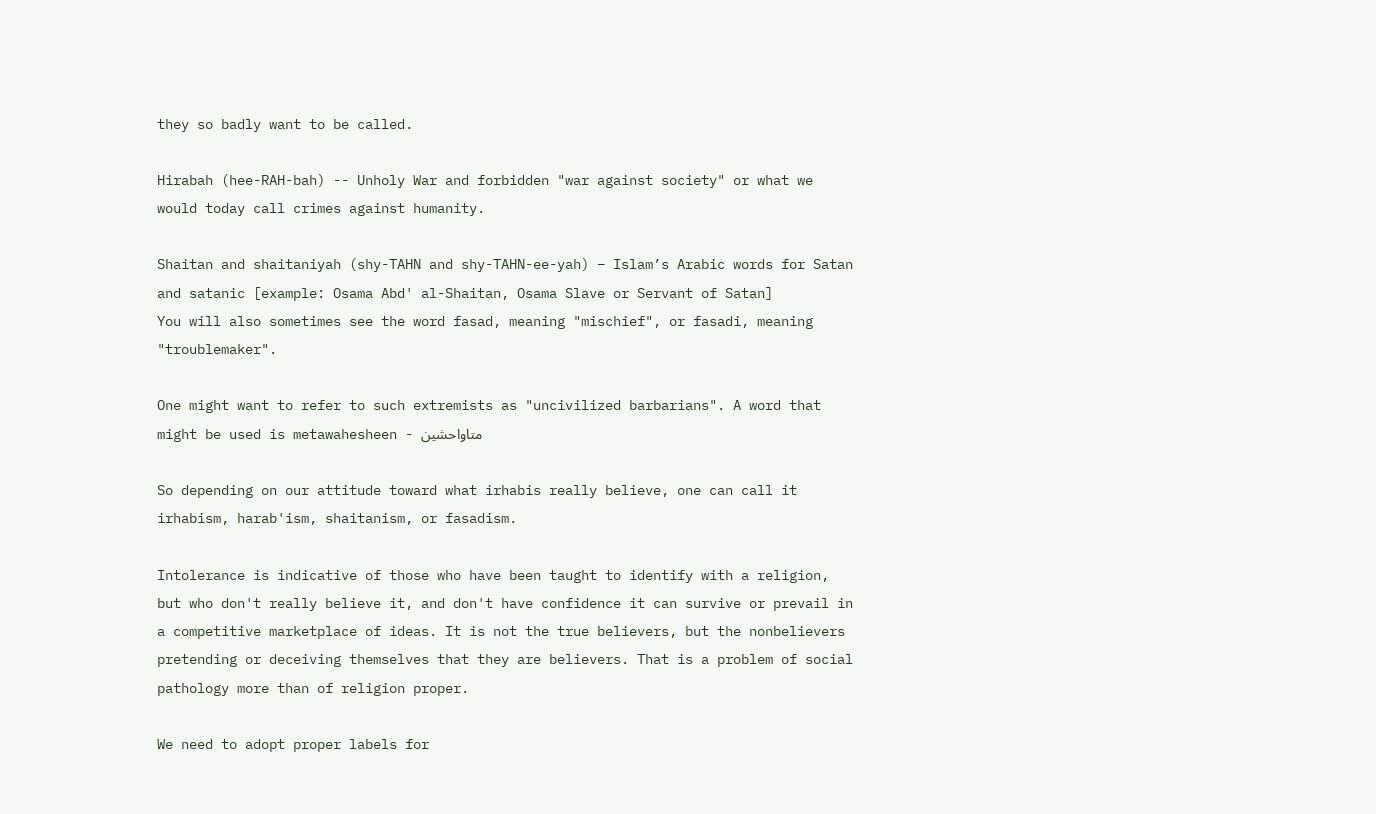they so badly want to be called.

Hirabah (hee-RAH-bah) -- Unholy War and forbidden "war against society" or what we would today call crimes against humanity.

Shaitan and shaitaniyah (shy-TAHN and shy-TAHN-ee-yah) – Islam’s Arabic words for Satan and satanic [example: Osama Abd' al-Shaitan, Osama Slave or Servant of Satan]
You will also sometimes see the word fasad, meaning "mischief", or fasadi, meaning "troublemaker".

One might want to refer to such extremists as "uncivilized barbarians". A word that might be used is metawahesheen - متاواحشين

So depending on our attitude toward what irhabis really believe, one can call it irhabism, harab'ism, shaitanism, or fasadism.

Intolerance is indicative of those who have been taught to identify with a religion, but who don't really believe it, and don't have confidence it can survive or prevail in a competitive marketplace of ideas. It is not the true believers, but the nonbelievers pretending or deceiving themselves that they are believers. That is a problem of social pathology more than of religion proper.

We need to adopt proper labels for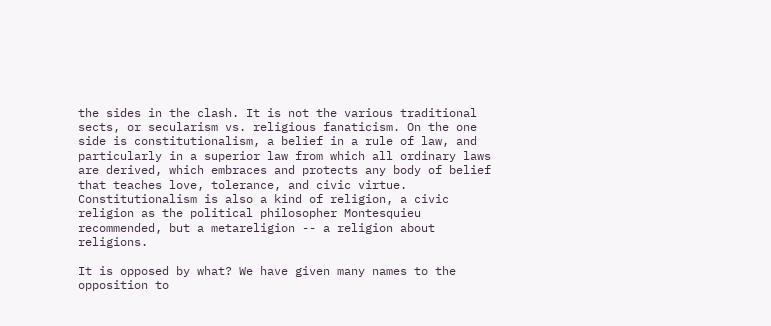the sides in the clash. It is not the various traditional sects, or secularism vs. religious fanaticism. On the one side is constitutionalism, a belief in a rule of law, and particularly in a superior law from which all ordinary laws are derived, which embraces and protects any body of belief that teaches love, tolerance, and civic virtue. Constitutionalism is also a kind of religion, a civic religion as the political philosopher Montesquieu recommended, but a metareligion -- a religion about religions.

It is opposed by what? We have given many names to the opposition to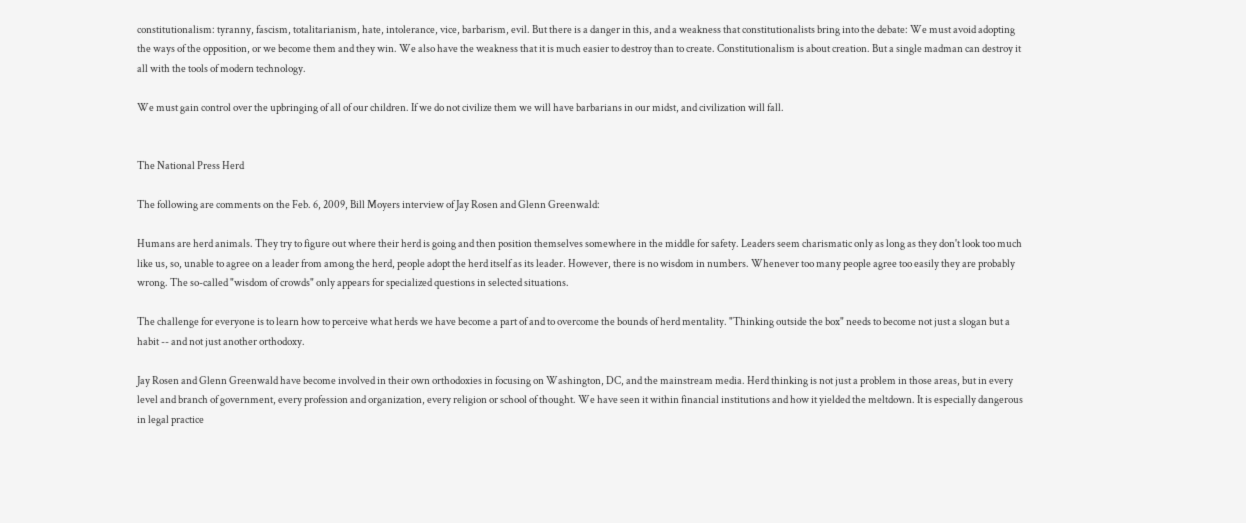constitutionalism: tyranny, fascism, totalitarianism, hate, intolerance, vice, barbarism, evil. But there is a danger in this, and a weakness that constitutionalists bring into the debate: We must avoid adopting the ways of the opposition, or we become them and they win. We also have the weakness that it is much easier to destroy than to create. Constitutionalism is about creation. But a single madman can destroy it all with the tools of modern technology.

We must gain control over the upbringing of all of our children. If we do not civilize them we will have barbarians in our midst, and civilization will fall.


The National Press Herd

The following are comments on the Feb. 6, 2009, Bill Moyers interview of Jay Rosen and Glenn Greenwald:

Humans are herd animals. They try to figure out where their herd is going and then position themselves somewhere in the middle for safety. Leaders seem charismatic only as long as they don't look too much like us, so, unable to agree on a leader from among the herd, people adopt the herd itself as its leader. However, there is no wisdom in numbers. Whenever too many people agree too easily they are probably wrong. The so-called "wisdom of crowds" only appears for specialized questions in selected situations.

The challenge for everyone is to learn how to perceive what herds we have become a part of and to overcome the bounds of herd mentality. "Thinking outside the box" needs to become not just a slogan but a habit -- and not just another orthodoxy.

Jay Rosen and Glenn Greenwald have become involved in their own orthodoxies in focusing on Washington, DC, and the mainstream media. Herd thinking is not just a problem in those areas, but in every level and branch of government, every profession and organization, every religion or school of thought. We have seen it within financial institutions and how it yielded the meltdown. It is especially dangerous in legal practice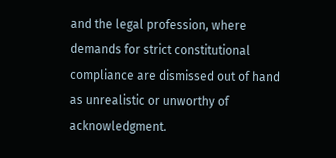and the legal profession, where demands for strict constitutional compliance are dismissed out of hand as unrealistic or unworthy of acknowledgment.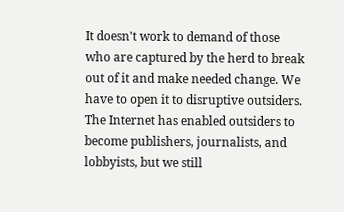It doesn't work to demand of those who are captured by the herd to break out of it and make needed change. We have to open it to disruptive outsiders. The Internet has enabled outsiders to become publishers, journalists, and lobbyists, but we still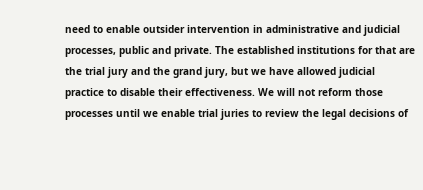need to enable outsider intervention in administrative and judicial processes, public and private. The established institutions for that are the trial jury and the grand jury, but we have allowed judicial practice to disable their effectiveness. We will not reform those processes until we enable trial juries to review the legal decisions of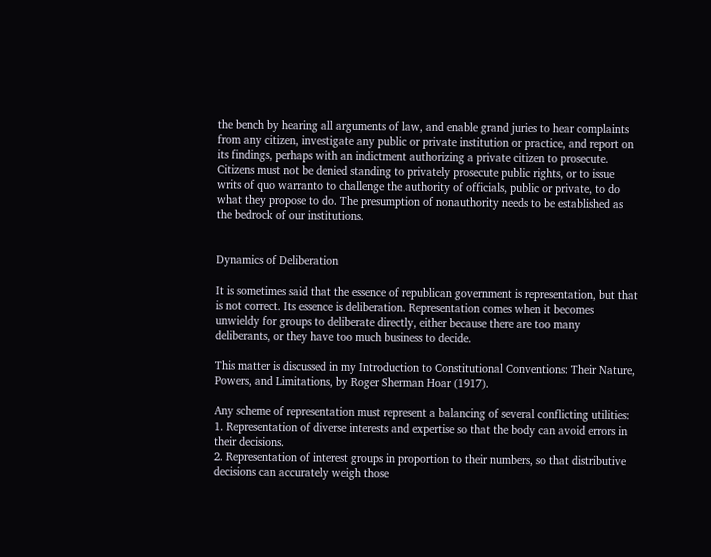the bench by hearing all arguments of law, and enable grand juries to hear complaints from any citizen, investigate any public or private institution or practice, and report on its findings, perhaps with an indictment authorizing a private citizen to prosecute. Citizens must not be denied standing to privately prosecute public rights, or to issue writs of quo warranto to challenge the authority of officials, public or private, to do what they propose to do. The presumption of nonauthority needs to be established as the bedrock of our institutions.


Dynamics of Deliberation

It is sometimes said that the essence of republican government is representation, but that is not correct. Its essence is deliberation. Representation comes when it becomes unwieldy for groups to deliberate directly, either because there are too many deliberants, or they have too much business to decide.

This matter is discussed in my Introduction to Constitutional Conventions: Their Nature, Powers, and Limitations, by Roger Sherman Hoar (1917).

Any scheme of representation must represent a balancing of several conflicting utilities:
1. Representation of diverse interests and expertise so that the body can avoid errors in their decisions.
2. Representation of interest groups in proportion to their numbers, so that distributive decisions can accurately weigh those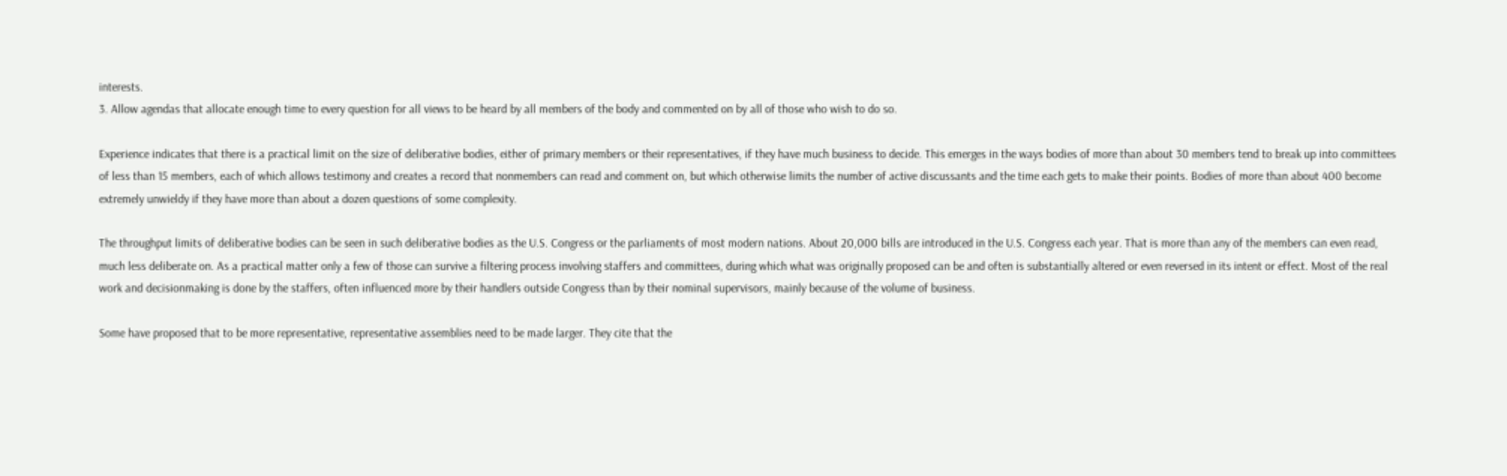interests.
3. Allow agendas that allocate enough time to every question for all views to be heard by all members of the body and commented on by all of those who wish to do so.

Experience indicates that there is a practical limit on the size of deliberative bodies, either of primary members or their representatives, if they have much business to decide. This emerges in the ways bodies of more than about 30 members tend to break up into committees of less than 15 members, each of which allows testimony and creates a record that nonmembers can read and comment on, but which otherwise limits the number of active discussants and the time each gets to make their points. Bodies of more than about 400 become extremely unwieldy if they have more than about a dozen questions of some complexity.

The throughput limits of deliberative bodies can be seen in such deliberative bodies as the U.S. Congress or the parliaments of most modern nations. About 20,000 bills are introduced in the U.S. Congress each year. That is more than any of the members can even read, much less deliberate on. As a practical matter only a few of those can survive a filtering process involving staffers and committees, during which what was originally proposed can be and often is substantially altered or even reversed in its intent or effect. Most of the real work and decisionmaking is done by the staffers, often influenced more by their handlers outside Congress than by their nominal supervisors, mainly because of the volume of business.

Some have proposed that to be more representative, representative assemblies need to be made larger. They cite that the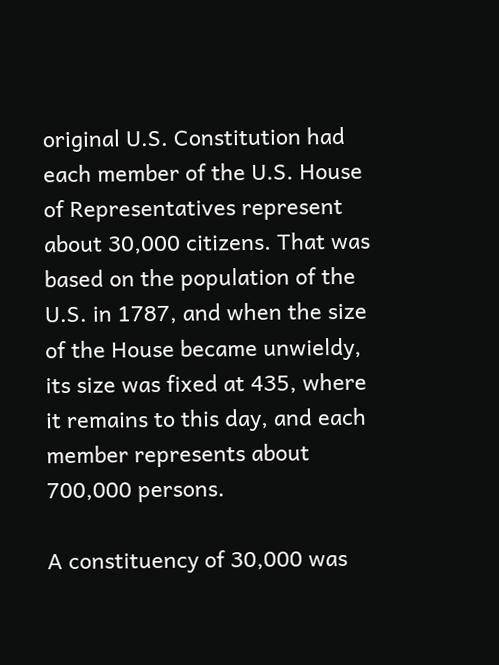original U.S. Constitution had each member of the U.S. House of Representatives represent about 30,000 citizens. That was based on the population of the U.S. in 1787, and when the size of the House became unwieldy, its size was fixed at 435, where it remains to this day, and each member represents about 700,000 persons.

A constituency of 30,000 was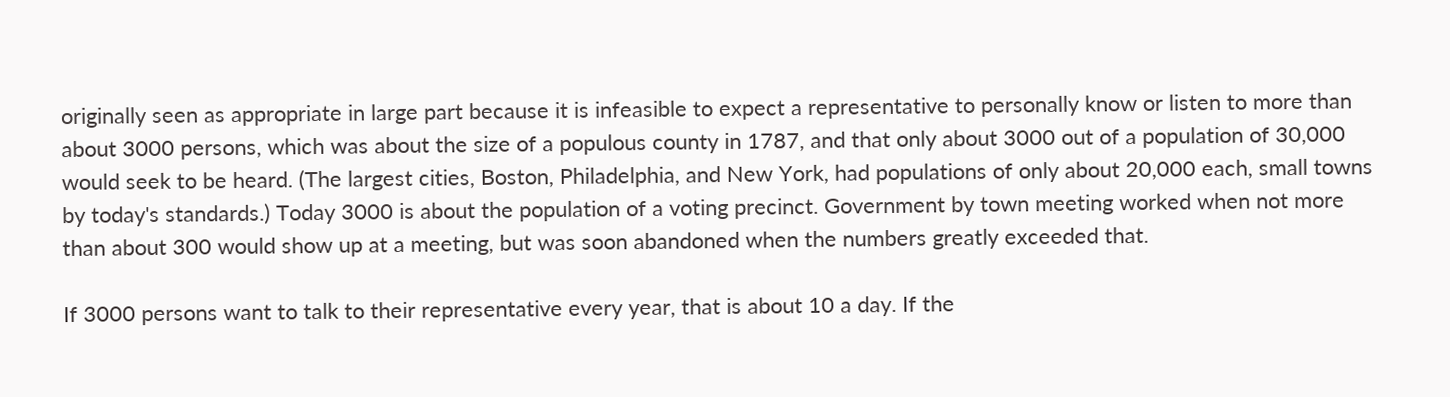originally seen as appropriate in large part because it is infeasible to expect a representative to personally know or listen to more than about 3000 persons, which was about the size of a populous county in 1787, and that only about 3000 out of a population of 30,000 would seek to be heard. (The largest cities, Boston, Philadelphia, and New York, had populations of only about 20,000 each, small towns by today's standards.) Today 3000 is about the population of a voting precinct. Government by town meeting worked when not more than about 300 would show up at a meeting, but was soon abandoned when the numbers greatly exceeded that.

If 3000 persons want to talk to their representative every year, that is about 10 a day. If the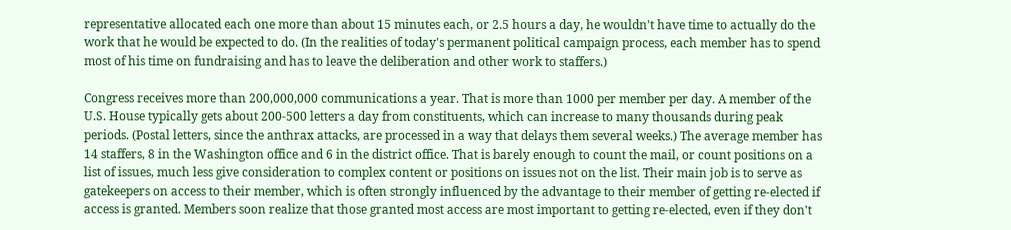representative allocated each one more than about 15 minutes each, or 2.5 hours a day, he wouldn't have time to actually do the work that he would be expected to do. (In the realities of today's permanent political campaign process, each member has to spend most of his time on fundraising and has to leave the deliberation and other work to staffers.)

Congress receives more than 200,000,000 communications a year. That is more than 1000 per member per day. A member of the U.S. House typically gets about 200-500 letters a day from constituents, which can increase to many thousands during peak periods. (Postal letters, since the anthrax attacks, are processed in a way that delays them several weeks.) The average member has 14 staffers, 8 in the Washington office and 6 in the district office. That is barely enough to count the mail, or count positions on a list of issues, much less give consideration to complex content or positions on issues not on the list. Their main job is to serve as gatekeepers on access to their member, which is often strongly influenced by the advantage to their member of getting re-elected if access is granted. Members soon realize that those granted most access are most important to getting re-elected, even if they don't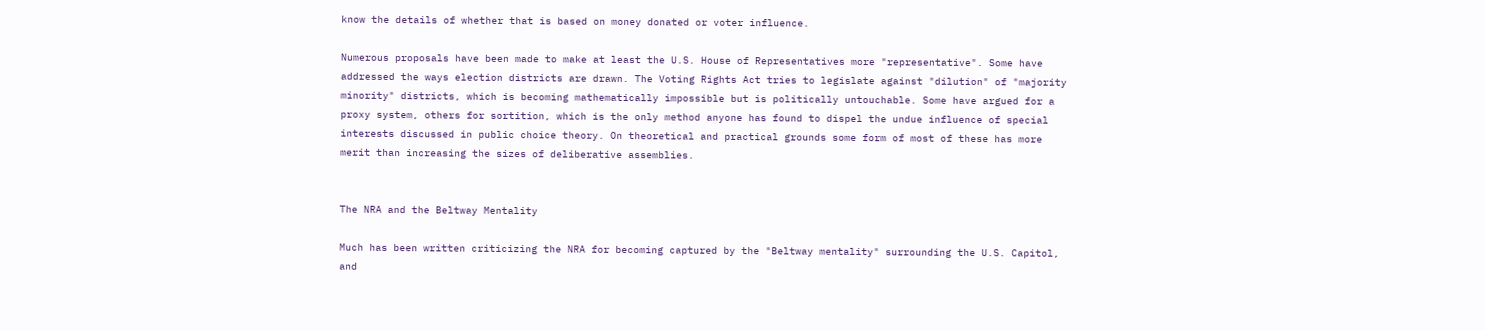know the details of whether that is based on money donated or voter influence.

Numerous proposals have been made to make at least the U.S. House of Representatives more "representative". Some have addressed the ways election districts are drawn. The Voting Rights Act tries to legislate against "dilution" of "majority minority" districts, which is becoming mathematically impossible but is politically untouchable. Some have argued for a proxy system, others for sortition, which is the only method anyone has found to dispel the undue influence of special interests discussed in public choice theory. On theoretical and practical grounds some form of most of these has more merit than increasing the sizes of deliberative assemblies.


The NRA and the Beltway Mentality

Much has been written criticizing the NRA for becoming captured by the "Beltway mentality" surrounding the U.S. Capitol, and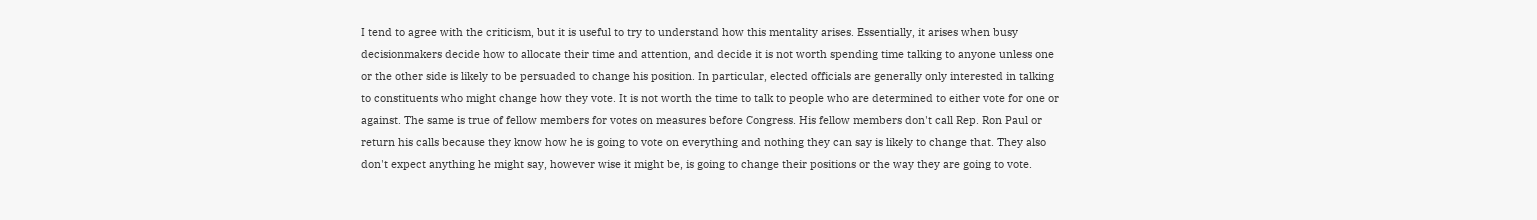I tend to agree with the criticism, but it is useful to try to understand how this mentality arises. Essentially, it arises when busy decisionmakers decide how to allocate their time and attention, and decide it is not worth spending time talking to anyone unless one or the other side is likely to be persuaded to change his position. In particular, elected officials are generally only interested in talking to constituents who might change how they vote. It is not worth the time to talk to people who are determined to either vote for one or against. The same is true of fellow members for votes on measures before Congress. His fellow members don't call Rep. Ron Paul or return his calls because they know how he is going to vote on everything and nothing they can say is likely to change that. They also don't expect anything he might say, however wise it might be, is going to change their positions or the way they are going to vote.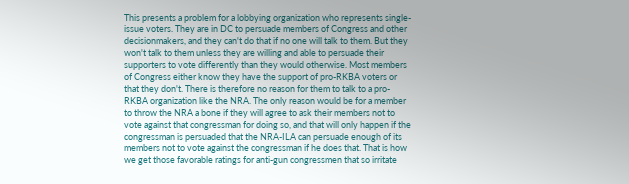This presents a problem for a lobbying organization who represents single-issue voters. They are in DC to persuade members of Congress and other decisionmakers, and they can't do that if no one will talk to them. But they won't talk to them unless they are willing and able to persuade their supporters to vote differently than they would otherwise. Most members of Congress either know they have the support of pro-RKBA voters or that they don't. There is therefore no reason for them to talk to a pro-RKBA organization like the NRA. The only reason would be for a member to throw the NRA a bone if they will agree to ask their members not to vote against that congressman for doing so, and that will only happen if the congressman is persuaded that the NRA-ILA can persuade enough of its members not to vote against the congressman if he does that. That is how we get those favorable ratings for anti-gun congressmen that so irritate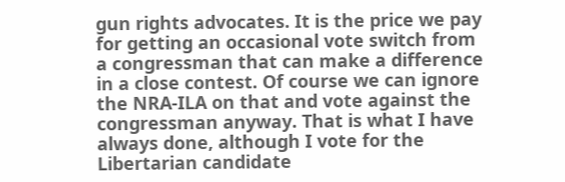gun rights advocates. It is the price we pay for getting an occasional vote switch from a congressman that can make a difference in a close contest. Of course we can ignore the NRA-ILA on that and vote against the congressman anyway. That is what I have always done, although I vote for the Libertarian candidate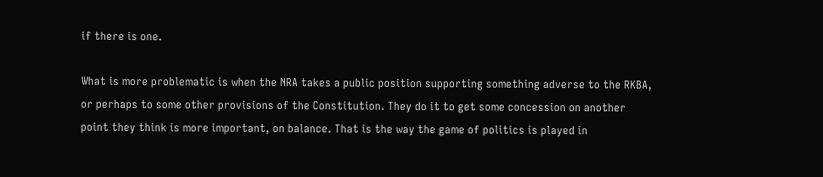if there is one.

What is more problematic is when the NRA takes a public position supporting something adverse to the RKBA, or perhaps to some other provisions of the Constitution. They do it to get some concession on another point they think is more important, on balance. That is the way the game of politics is played in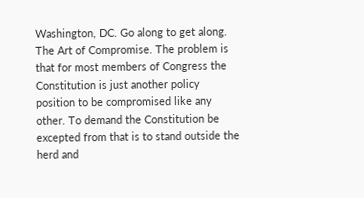Washington, DC. Go along to get along. The Art of Compromise. The problem is that for most members of Congress the Constitution is just another policy position to be compromised like any other. To demand the Constitution be excepted from that is to stand outside the herd and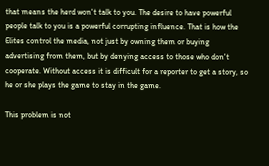that means the herd won't talk to you. The desire to have powerful people talk to you is a powerful corrupting influence. That is how the Elites control the media, not just by owning them or buying advertising from them, but by denying access to those who don't cooperate. Without access it is difficult for a reporter to get a story, so he or she plays the game to stay in the game.

This problem is not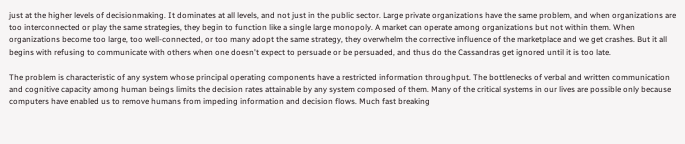just at the higher levels of decisionmaking. It dominates at all levels, and not just in the public sector. Large private organizations have the same problem, and when organizations are too interconnected or play the same strategies, they begin to function like a single large monopoly. A market can operate among organizations but not within them. When organizations become too large, too well-connected, or too many adopt the same strategy, they overwhelm the corrective influence of the marketplace and we get crashes. But it all begins with refusing to communicate with others when one doesn't expect to persuade or be persuaded, and thus do the Cassandras get ignored until it is too late.

The problem is characteristic of any system whose principal operating components have a restricted information throughput. The bottlenecks of verbal and written communication and cognitive capacity among human beings limits the decision rates attainable by any system composed of them. Many of the critical systems in our lives are possible only because computers have enabled us to remove humans from impeding information and decision flows. Much fast breaking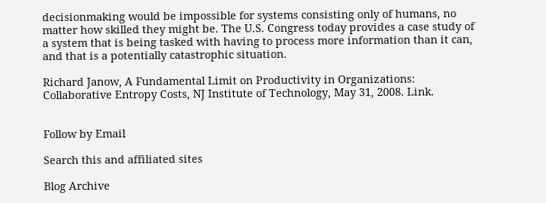decisionmaking would be impossible for systems consisting only of humans, no matter how skilled they might be. The U.S. Congress today provides a case study of a system that is being tasked with having to process more information than it can, and that is a potentially catastrophic situation.

Richard Janow, A Fundamental Limit on Productivity in Organizations: Collaborative Entropy Costs, NJ Institute of Technology, May 31, 2008. Link.


Follow by Email

Search this and affiliated sites

Blog Archive